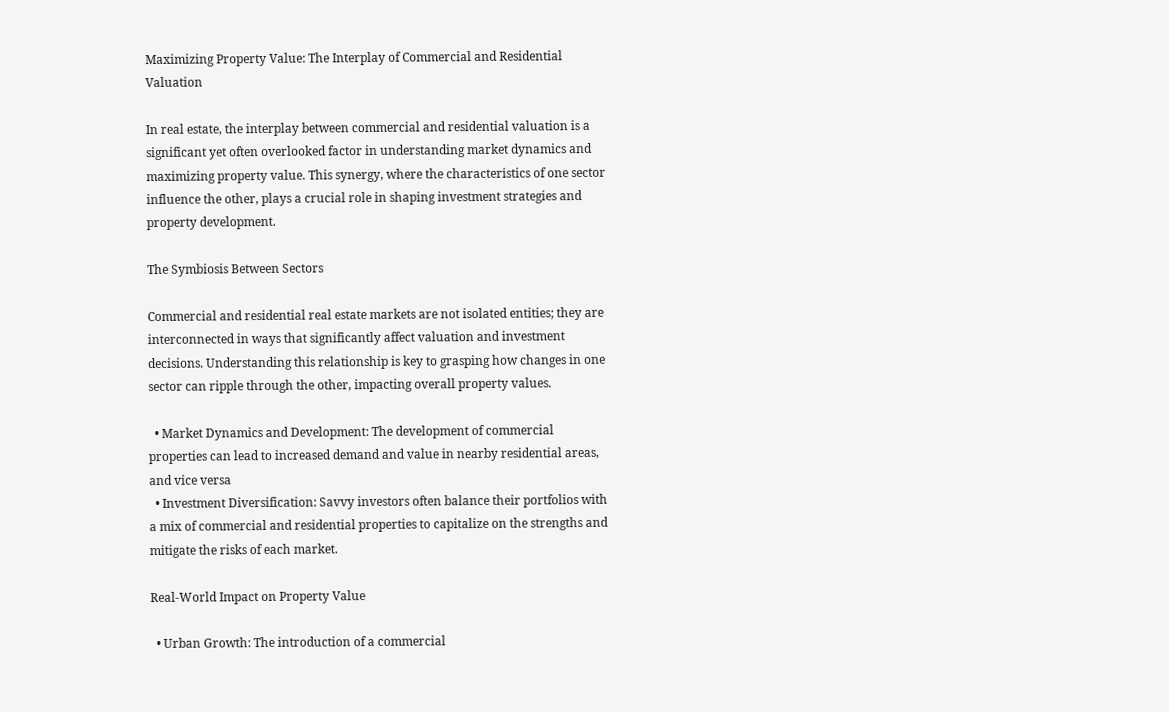Maximizing Property Value: The Interplay of Commercial and Residential Valuation

In real estate, the interplay between commercial and residential valuation is a significant yet often overlooked factor in understanding market dynamics and maximizing property value. This synergy, where the characteristics of one sector influence the other, plays a crucial role in shaping investment strategies and property development.

The Symbiosis Between Sectors

Commercial and residential real estate markets are not isolated entities; they are interconnected in ways that significantly affect valuation and investment decisions. Understanding this relationship is key to grasping how changes in one sector can ripple through the other, impacting overall property values.

  • Market Dynamics and Development: The development of commercial properties can lead to increased demand and value in nearby residential areas, and vice versa
  • Investment Diversification: Savvy investors often balance their portfolios with a mix of commercial and residential properties to capitalize on the strengths and mitigate the risks of each market.

Real-World Impact on Property Value

  • Urban Growth: The introduction of a commercial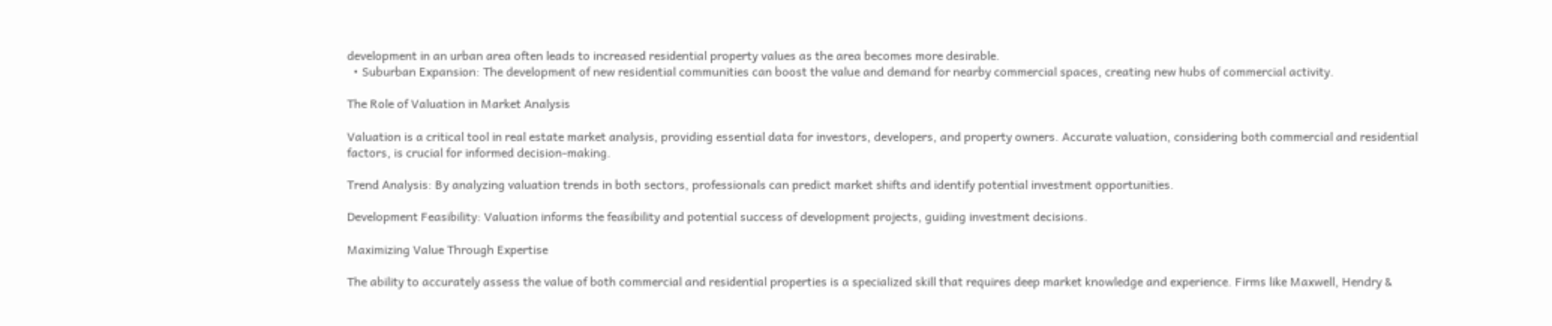development in an urban area often leads to increased residential property values as the area becomes more desirable.
  • Suburban Expansion: The development of new residential communities can boost the value and demand for nearby commercial spaces, creating new hubs of commercial activity.

The Role of Valuation in Market Analysis

Valuation is a critical tool in real estate market analysis, providing essential data for investors, developers, and property owners. Accurate valuation, considering both commercial and residential factors, is crucial for informed decision-making.

Trend Analysis: By analyzing valuation trends in both sectors, professionals can predict market shifts and identify potential investment opportunities.

Development Feasibility: Valuation informs the feasibility and potential success of development projects, guiding investment decisions.

Maximizing Value Through Expertise

The ability to accurately assess the value of both commercial and residential properties is a specialized skill that requires deep market knowledge and experience. Firms like Maxwell, Hendry &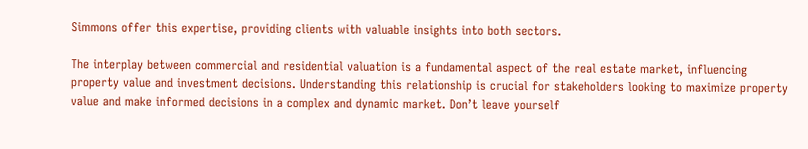Simmons offer this expertise, providing clients with valuable insights into both sectors.

The interplay between commercial and residential valuation is a fundamental aspect of the real estate market, influencing property value and investment decisions. Understanding this relationship is crucial for stakeholders looking to maximize property value and make informed decisions in a complex and dynamic market. Don’t leave yourself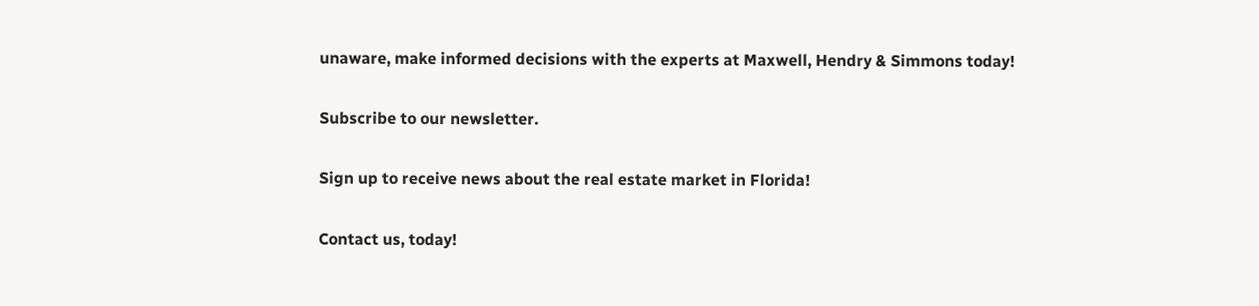unaware, make informed decisions with the experts at Maxwell, Hendry & Simmons today!

Subscribe to our newsletter.

Sign up to receive news about the real estate market in Florida!

Contact us, today!